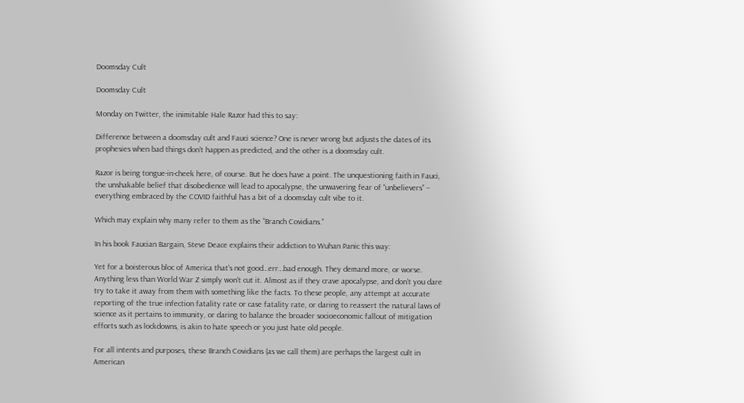Doomsday Cult

Doomsday Cult

Monday on Twitter, the inimitable Hale Razor had this to say:

Difference between a doomsday cult and Fauci science? One is never wrong but adjusts the dates of its prophesies when bad things don’t happen as predicted, and the other is a doomsday cult.

Razor is being tongue-in-cheek here, of course. But he does have a point. The unquestioning faith in Fauci, the unshakable belief that disobedience will lead to apocalypse, the unwavering fear of “unbelievers” – everything embraced by the COVID faithful has a bit of a doomsday cult vibe to it.

Which may explain why many refer to them as the “Branch Covidians.”

In his book Faucian Bargain, Steve Deace explains their addiction to Wuhan Panic this way:

Yet for a boisterous bloc of America that’s not good…err…bad enough. They demand more, or worse. Anything less than World War Z simply won’t cut it. Almost as if they crave apocalypse, and don’t you dare try to take it away from them with something like the facts. To these people, any attempt at accurate reporting of the true infection fatality rate or case fatality rate, or daring to reassert the natural laws of science as it pertains to immunity, or daring to balance the broader socioeconomic fallout of mitigation efforts such as lockdowns, is akin to hate speech or you just hate old people.

For all intents and purposes, these Branch Covidians (as we call them) are perhaps the largest cult in American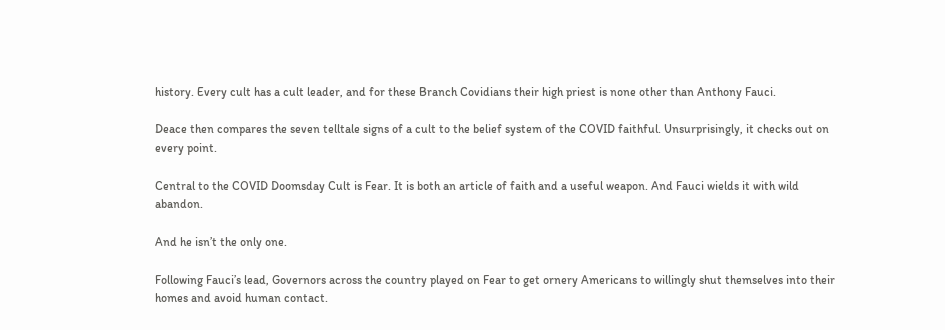history. Every cult has a cult leader, and for these Branch Covidians their high priest is none other than Anthony Fauci.

Deace then compares the seven telltale signs of a cult to the belief system of the COVID faithful. Unsurprisingly, it checks out on every point.

Central to the COVID Doomsday Cult is Fear. It is both an article of faith and a useful weapon. And Fauci wields it with wild abandon.

And he isn’t the only one.

Following Fauci’s lead, Governors across the country played on Fear to get ornery Americans to willingly shut themselves into their homes and avoid human contact.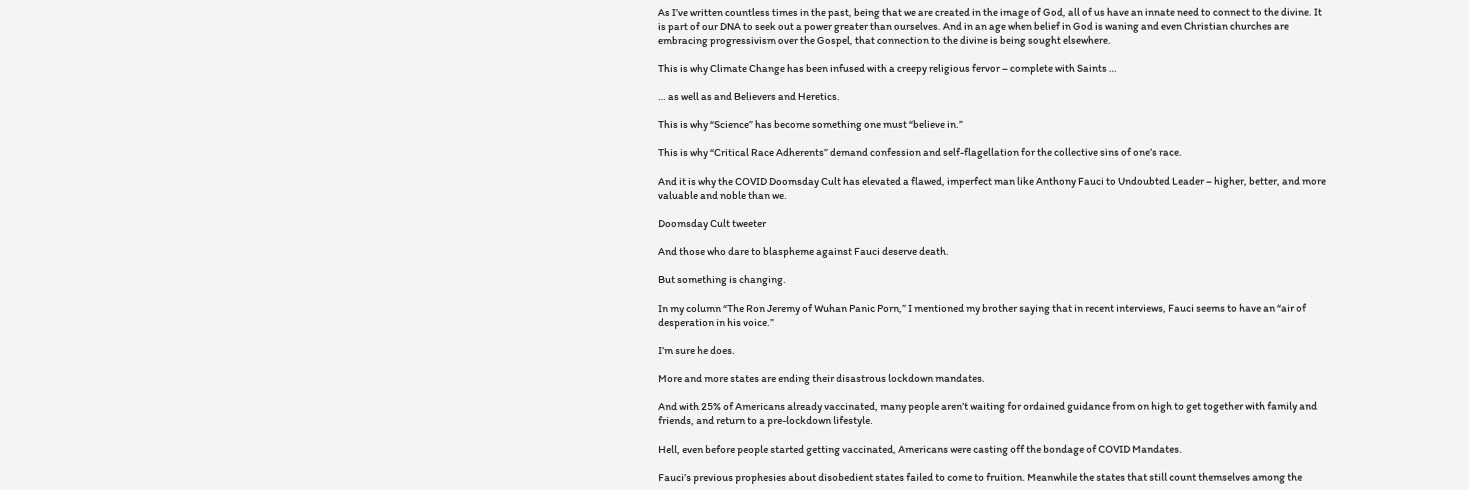As I’ve written countless times in the past, being that we are created in the image of God, all of us have an innate need to connect to the divine. It is part of our DNA to seek out a power greater than ourselves. And in an age when belief in God is waning and even Christian churches are embracing progressivism over the Gospel, that connection to the divine is being sought elsewhere.

This is why Climate Change has been infused with a creepy religious fervor – complete with Saints …

… as well as and Believers and Heretics.

This is why “Science” has become something one must “believe in.”

This is why “Critical Race Adherents” demand confession and self-flagellation for the collective sins of one’s race.

And it is why the COVID Doomsday Cult has elevated a flawed, imperfect man like Anthony Fauci to Undoubted Leader – higher, better, and more valuable and noble than we.

Doomsday Cult tweeter

And those who dare to blaspheme against Fauci deserve death.

But something is changing.

In my column “The Ron Jeremy of Wuhan Panic Porn,” I mentioned my brother saying that in recent interviews, Fauci seems to have an “air of desperation in his voice.”

I’m sure he does.

More and more states are ending their disastrous lockdown mandates.

And with 25% of Americans already vaccinated, many people aren’t waiting for ordained guidance from on high to get together with family and friends, and return to a pre-lockdown lifestyle.

Hell, even before people started getting vaccinated, Americans were casting off the bondage of COVID Mandates.

Fauci’s previous prophesies about disobedient states failed to come to fruition. Meanwhile the states that still count themselves among the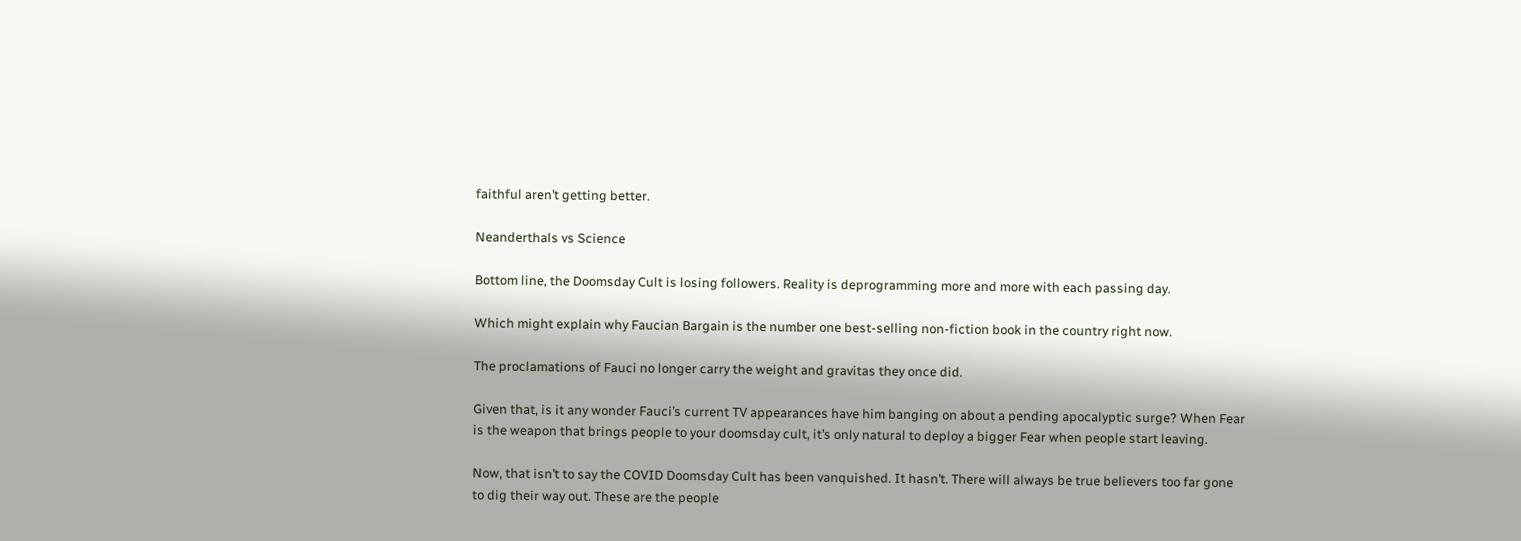faithful aren’t getting better.

Neanderthals vs Science

Bottom line, the Doomsday Cult is losing followers. Reality is deprogramming more and more with each passing day.

Which might explain why Faucian Bargain is the number one best-selling non-fiction book in the country right now.

The proclamations of Fauci no longer carry the weight and gravitas they once did.

Given that, is it any wonder Fauci’s current TV appearances have him banging on about a pending apocalyptic surge? When Fear is the weapon that brings people to your doomsday cult, it’s only natural to deploy a bigger Fear when people start leaving.

Now, that isn’t to say the COVID Doomsday Cult has been vanquished. It hasn’t. There will always be true believers too far gone to dig their way out. These are the people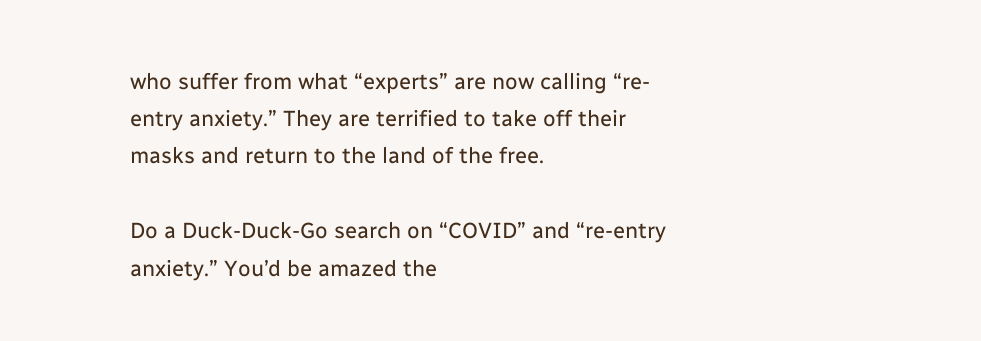who suffer from what “experts” are now calling “re-entry anxiety.” They are terrified to take off their masks and return to the land of the free.

Do a Duck-Duck-Go search on “COVID” and “re-entry anxiety.” You’d be amazed the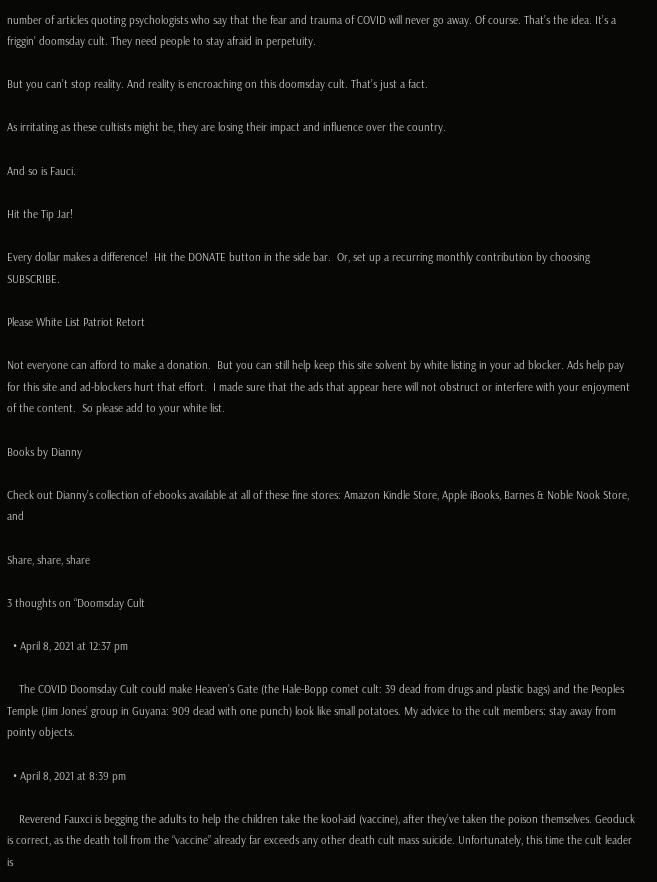number of articles quoting psychologists who say that the fear and trauma of COVID will never go away. Of course. That’s the idea. It’s a friggin’ doomsday cult. They need people to stay afraid in perpetuity.

But you can’t stop reality. And reality is encroaching on this doomsday cult. That’s just a fact.

As irritating as these cultists might be, they are losing their impact and influence over the country.

And so is Fauci.

Hit the Tip Jar!

Every dollar makes a difference!  Hit the DONATE button in the side bar.  Or, set up a recurring monthly contribution by choosing SUBSCRIBE.

Please White List Patriot Retort

Not everyone can afford to make a donation.  But you can still help keep this site solvent by white listing in your ad blocker. Ads help pay for this site and ad-blockers hurt that effort.  I made sure that the ads that appear here will not obstruct or interfere with your enjoyment of the content.  So please add to your white list.

Books by Dianny

Check out Dianny’s collection of ebooks available at all of these fine stores: Amazon Kindle Store, Apple iBooks, Barnes & Noble Nook Store, and

Share, share, share

3 thoughts on “Doomsday Cult

  • April 8, 2021 at 12:37 pm

    The COVID Doomsday Cult could make Heaven’s Gate (the Hale-Bopp comet cult: 39 dead from drugs and plastic bags) and the Peoples Temple (Jim Jones’ group in Guyana: 909 dead with one punch) look like small potatoes. My advice to the cult members: stay away from pointy objects.

  • April 8, 2021 at 8:39 pm

    Reverend Fauxci is begging the adults to help the children take the kool-aid (vaccine), after they’ve taken the poison themselves. Geoduck is correct, as the death toll from the “vaccine” already far exceeds any other death cult mass suicide. Unfortunately, this time the cult leader is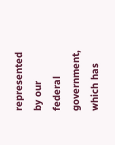represented by our federal government, which has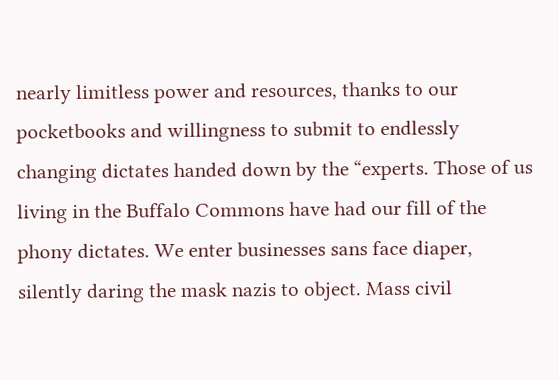nearly limitless power and resources, thanks to our pocketbooks and willingness to submit to endlessly changing dictates handed down by the “experts. Those of us living in the Buffalo Commons have had our fill of the phony dictates. We enter businesses sans face diaper, silently daring the mask nazis to object. Mass civil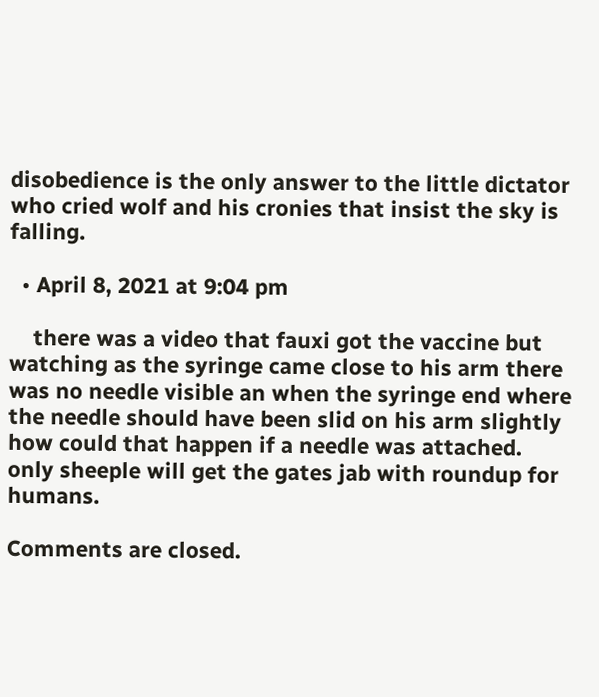disobedience is the only answer to the little dictator who cried wolf and his cronies that insist the sky is falling.

  • April 8, 2021 at 9:04 pm

    there was a video that fauxi got the vaccine but watching as the syringe came close to his arm there was no needle visible an when the syringe end where the needle should have been slid on his arm slightly how could that happen if a needle was attached. only sheeple will get the gates jab with roundup for humans.

Comments are closed.